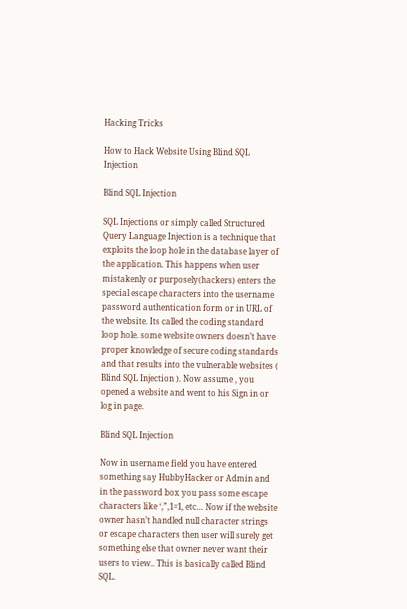Hacking Tricks

How to Hack Website Using Blind SQL Injection

Blind SQL Injection

SQL Injections or simply called Structured Query Language Injection is a technique that exploits the loop hole in the database layer of the application. This happens when user mistakenly or purposely(hackers) enters the special escape characters into the username password authentication form or in URL of the website. Its called the coding standard loop hole. some website owners doesn’t have proper knowledge of secure coding standards and that results into the vulnerable websites ( Blind SQL Injection ). Now assume , you opened a website and went to his Sign in or log in page.

Blind SQL Injection

Now in username field you have entered something say HubbyHacker or Admin and in the password box you pass some escape characters like ‘,”,1=1, etc… Now if the website owner hasn’t handled null character strings or escape characters then user will surely get something else that owner never want their users to view.. This is basically called Blind SQL.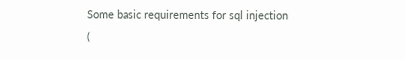Some basic requirements for sql injection (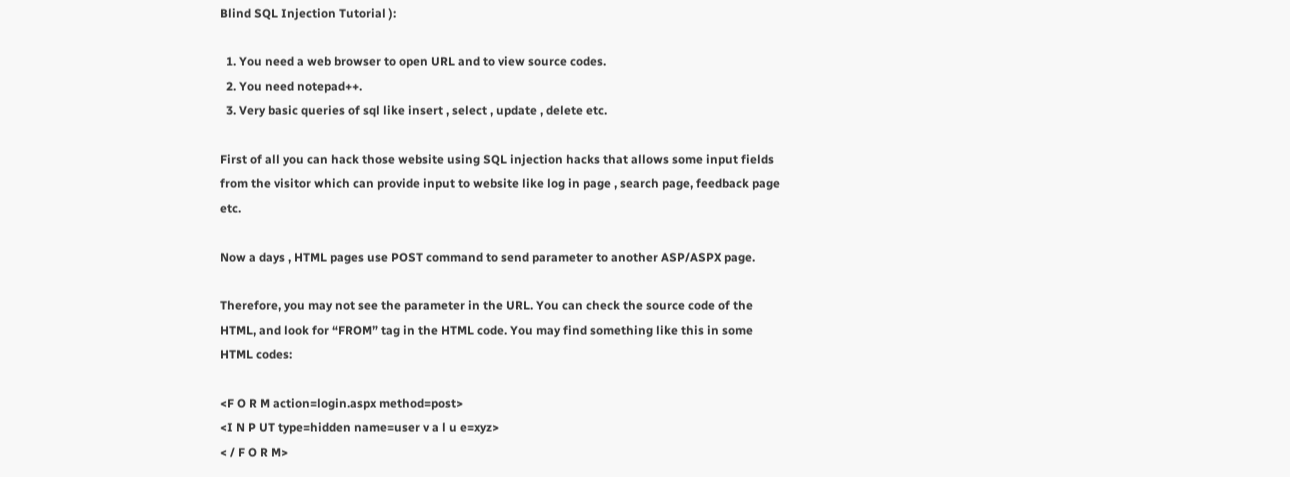Blind SQL Injection Tutorial ):

  1. You need a web browser to open URL and to view source codes.
  2. You need notepad++.
  3. Very basic queries of sql like insert , select , update , delete etc.

First of all you can hack those website using SQL injection hacks that allows some input fields from the visitor which can provide input to website like log in page , search page, feedback page etc.

Now a days , HTML pages use POST command to send parameter to another ASP/ASPX page.

Therefore, you may not see the parameter in the URL. You can check the source code of the HTML, and look for “FROM” tag in the HTML code. You may find something like this in some HTML codes:

<F O R M action=login.aspx method=post>
<I N P UT type=hidden name=user v a l u e=xyz>
< / F O R M>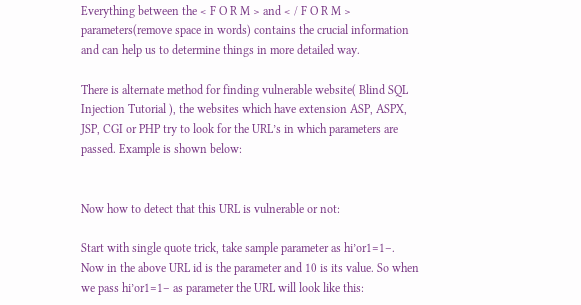Everything between the < F O R M > and < / F O R M > parameters(remove space in words) contains the crucial information and can help us to determine things in more detailed way.

There is alternate method for finding vulnerable website( Blind SQL Injection Tutorial ), the websites which have extension ASP, ASPX, JSP, CGI or PHP try to look for the URL’s in which parameters are passed. Example is shown below:


Now how to detect that this URL is vulnerable or not:

Start with single quote trick, take sample parameter as hi’or1=1–. Now in the above URL id is the parameter and 10 is its value. So when we pass hi’or1=1– as parameter the URL will look like this: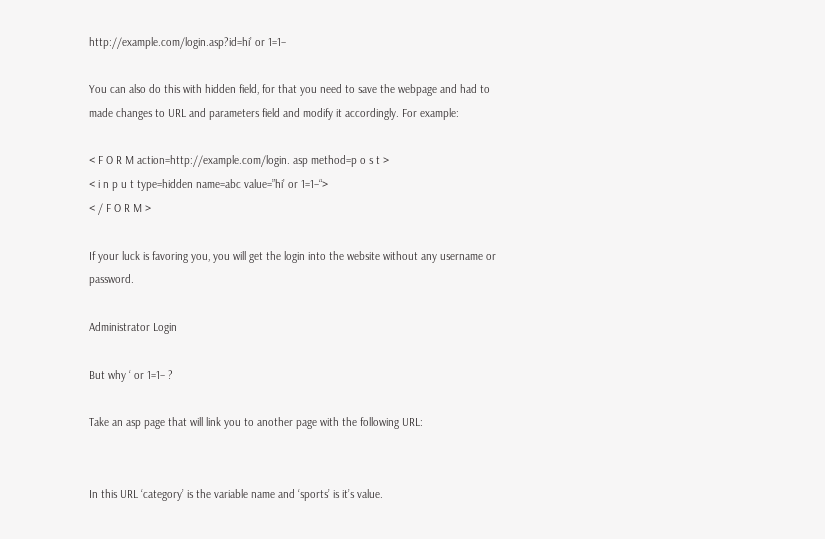http://example.com/login.asp?id=hi’ or 1=1–

You can also do this with hidden field, for that you need to save the webpage and had to made changes to URL and parameters field and modify it accordingly. For example:

< F O R M action=http://example.com/login. asp method=p o s t >
< i n p u t type=hidden name=abc value=”hi’ or 1=1–“>
< / F O R M >

If your luck is favoring you, you will get the login into the website without any username or password.

Administrator Login

But why ‘ or 1=1– ?

Take an asp page that will link you to another page with the following URL:


In this URL ‘category’ is the variable name and ‘sports’ is it’s value.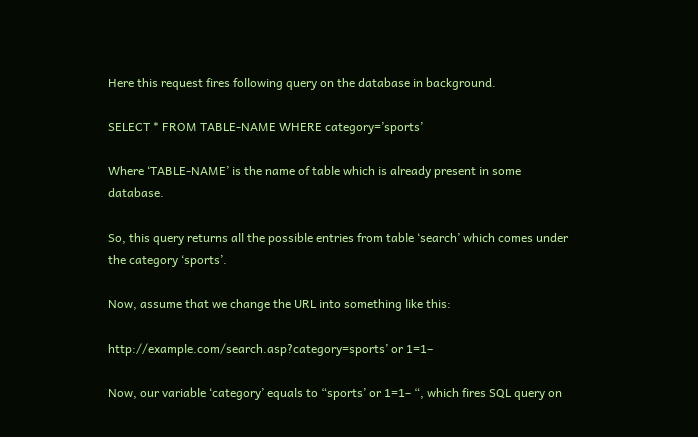Here this request fires following query on the database in background.

SELECT * FROM TABLE-NAME WHERE category=’sports’

Where ‘TABLE-NAME’ is the name of table which is already present in some database.

So, this query returns all the possible entries from table ‘search’ which comes under the category ‘sports’.

Now, assume that we change the URL into something like this:

http://example.com/search.asp?category=sports’ or 1=1–

Now, our variable ‘category’ equals to “sports’ or 1=1– “, which fires SQL query on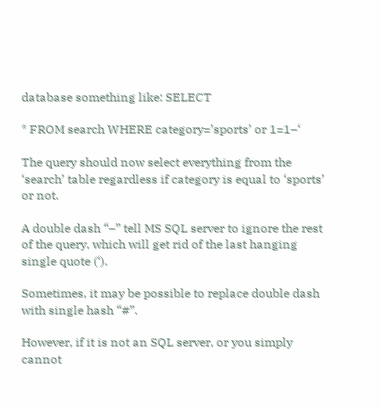database something like: SELECT

* FROM search WHERE category=’sports’ or 1=1–‘

The query should now select everything from the ‘search’ table regardless if category is equal to ‘sports’ or not.

A double dash “–” tell MS SQL server to ignore the rest of the query, which will get rid of the last hanging single quote (‘).

Sometimes, it may be possible to replace double dash with single hash “#”.

However, if it is not an SQL server, or you simply cannot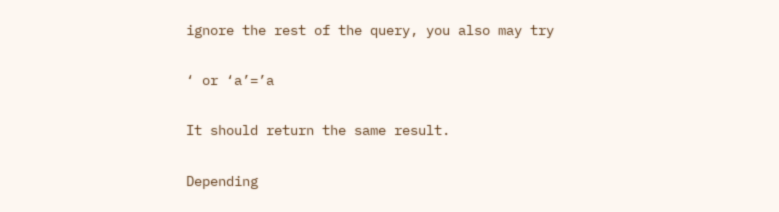ignore the rest of the query, you also may try

‘ or ‘a’=’a

It should return the same result.

Depending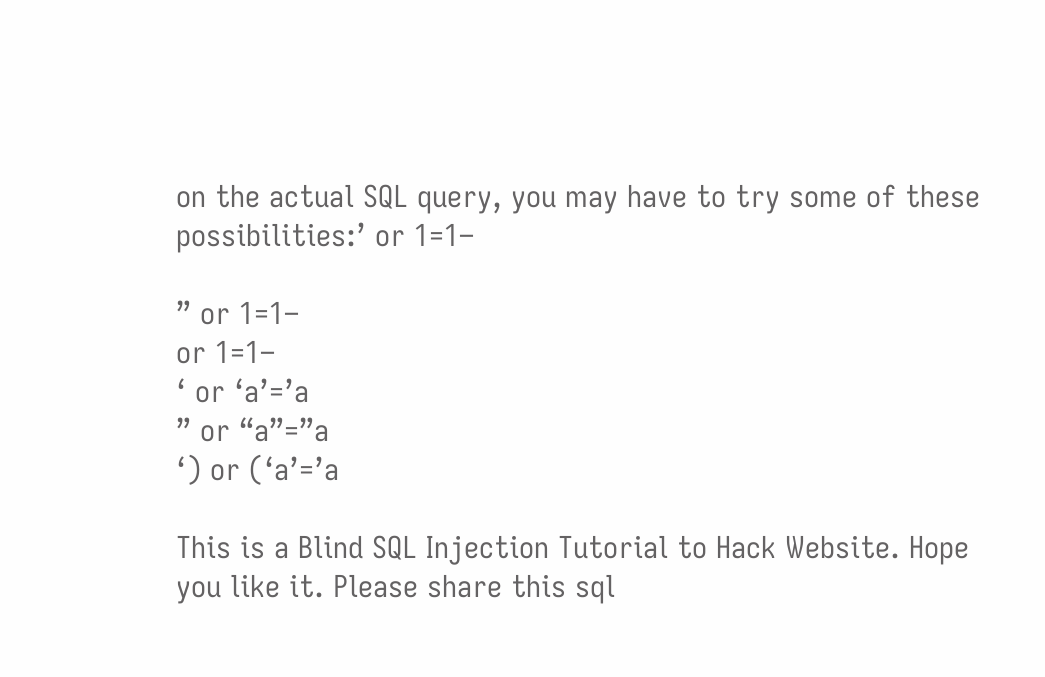on the actual SQL query, you may have to try some of these possibilities:’ or 1=1–

” or 1=1–
or 1=1–
‘ or ‘a’=’a
” or “a”=”a
‘) or (‘a’=’a

This is a Blind SQL Injection Tutorial to Hack Website. Hope you like it. Please share this sql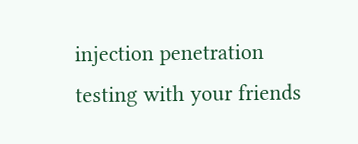injection penetration testing with your friends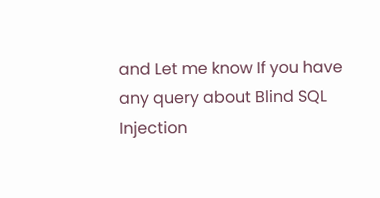and Let me know If you have any query about Blind SQL Injection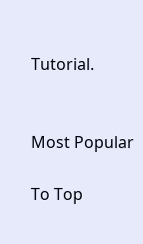Tutorial.


Most Popular

To Top